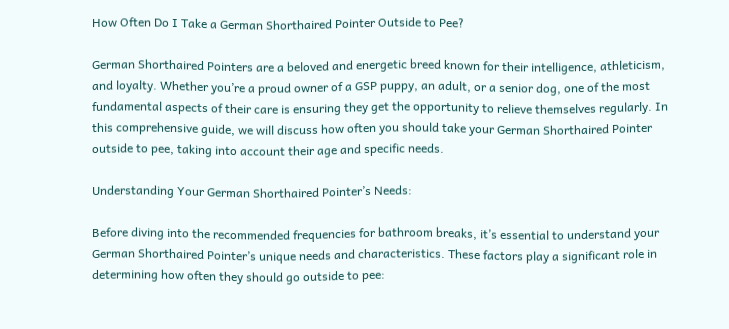How Often Do I Take a German Shorthaired Pointer Outside to Pee?

German Shorthaired Pointers are a beloved and energetic breed known for their intelligence, athleticism, and loyalty. Whether you’re a proud owner of a GSP puppy, an adult, or a senior dog, one of the most fundamental aspects of their care is ensuring they get the opportunity to relieve themselves regularly. In this comprehensive guide, we will discuss how often you should take your German Shorthaired Pointer outside to pee, taking into account their age and specific needs.

Understanding Your German Shorthaired Pointer’s Needs:

Before diving into the recommended frequencies for bathroom breaks, it’s essential to understand your German Shorthaired Pointer’s unique needs and characteristics. These factors play a significant role in determining how often they should go outside to pee: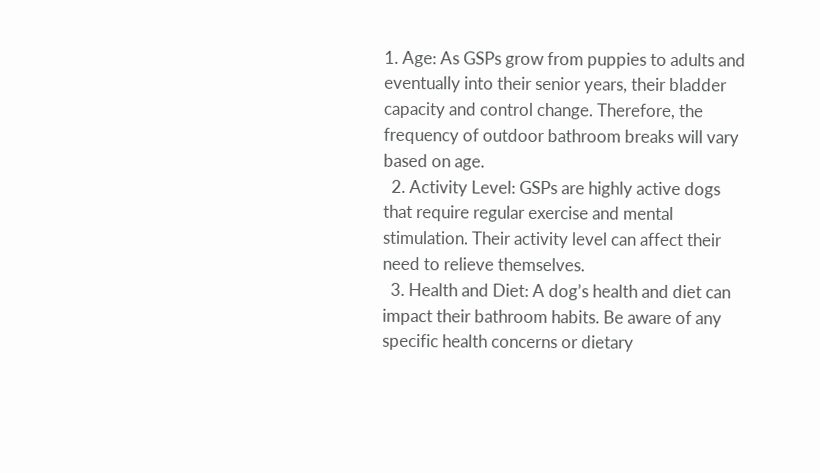1. Age: As GSPs grow from puppies to adults and eventually into their senior years, their bladder capacity and control change. Therefore, the frequency of outdoor bathroom breaks will vary based on age.
  2. Activity Level: GSPs are highly active dogs that require regular exercise and mental stimulation. Their activity level can affect their need to relieve themselves.
  3. Health and Diet: A dog’s health and diet can impact their bathroom habits. Be aware of any specific health concerns or dietary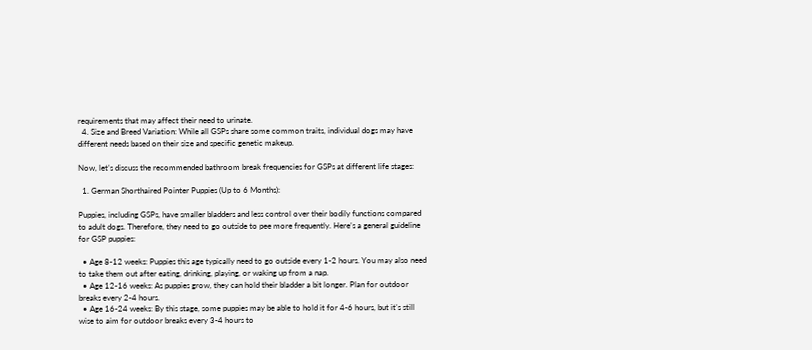requirements that may affect their need to urinate.
  4. Size and Breed Variation: While all GSPs share some common traits, individual dogs may have different needs based on their size and specific genetic makeup.

Now, let’s discuss the recommended bathroom break frequencies for GSPs at different life stages:

  1. German Shorthaired Pointer Puppies (Up to 6 Months):

Puppies, including GSPs, have smaller bladders and less control over their bodily functions compared to adult dogs. Therefore, they need to go outside to pee more frequently. Here’s a general guideline for GSP puppies:

  • Age 8-12 weeks: Puppies this age typically need to go outside every 1-2 hours. You may also need to take them out after eating, drinking, playing, or waking up from a nap.
  • Age 12-16 weeks: As puppies grow, they can hold their bladder a bit longer. Plan for outdoor breaks every 2-4 hours.
  • Age 16-24 weeks: By this stage, some puppies may be able to hold it for 4-6 hours, but it’s still wise to aim for outdoor breaks every 3-4 hours to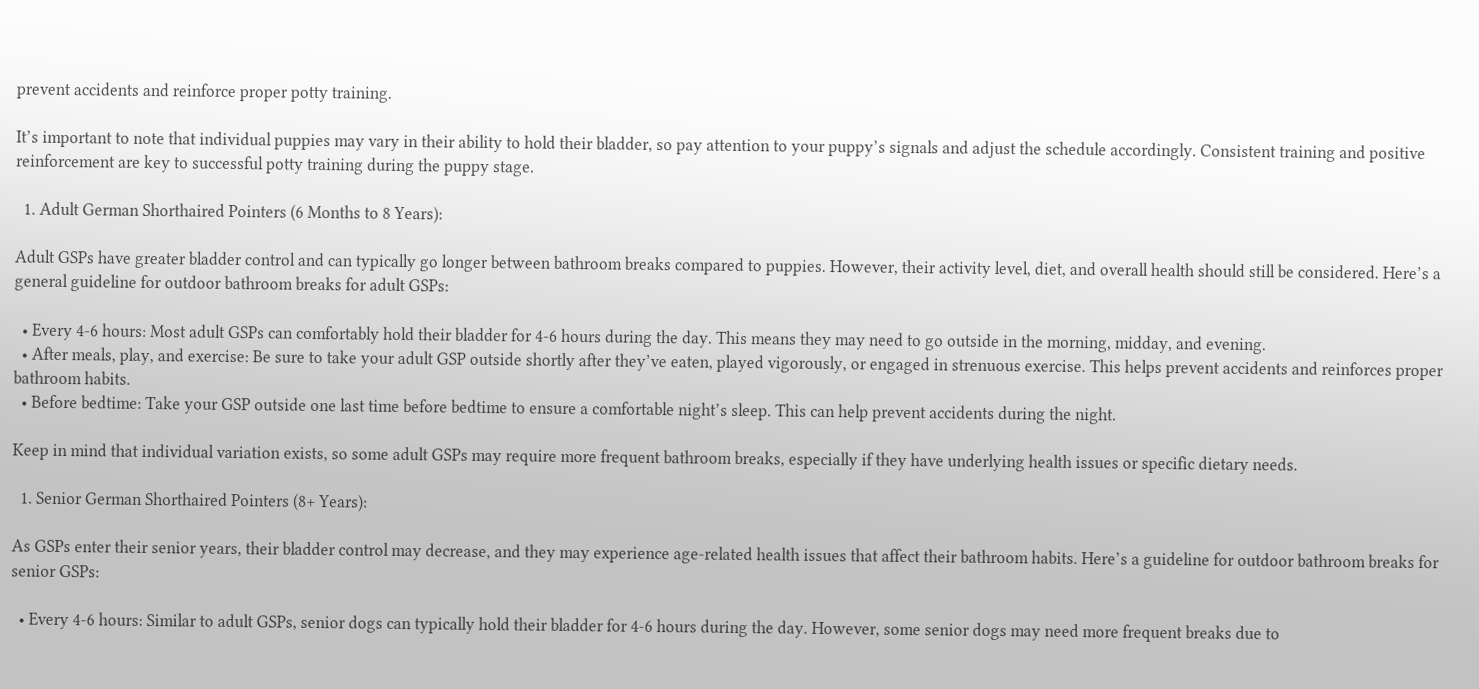prevent accidents and reinforce proper potty training.

It’s important to note that individual puppies may vary in their ability to hold their bladder, so pay attention to your puppy’s signals and adjust the schedule accordingly. Consistent training and positive reinforcement are key to successful potty training during the puppy stage.

  1. Adult German Shorthaired Pointers (6 Months to 8 Years):

Adult GSPs have greater bladder control and can typically go longer between bathroom breaks compared to puppies. However, their activity level, diet, and overall health should still be considered. Here’s a general guideline for outdoor bathroom breaks for adult GSPs:

  • Every 4-6 hours: Most adult GSPs can comfortably hold their bladder for 4-6 hours during the day. This means they may need to go outside in the morning, midday, and evening.
  • After meals, play, and exercise: Be sure to take your adult GSP outside shortly after they’ve eaten, played vigorously, or engaged in strenuous exercise. This helps prevent accidents and reinforces proper bathroom habits.
  • Before bedtime: Take your GSP outside one last time before bedtime to ensure a comfortable night’s sleep. This can help prevent accidents during the night.

Keep in mind that individual variation exists, so some adult GSPs may require more frequent bathroom breaks, especially if they have underlying health issues or specific dietary needs.

  1. Senior German Shorthaired Pointers (8+ Years):

As GSPs enter their senior years, their bladder control may decrease, and they may experience age-related health issues that affect their bathroom habits. Here’s a guideline for outdoor bathroom breaks for senior GSPs:

  • Every 4-6 hours: Similar to adult GSPs, senior dogs can typically hold their bladder for 4-6 hours during the day. However, some senior dogs may need more frequent breaks due to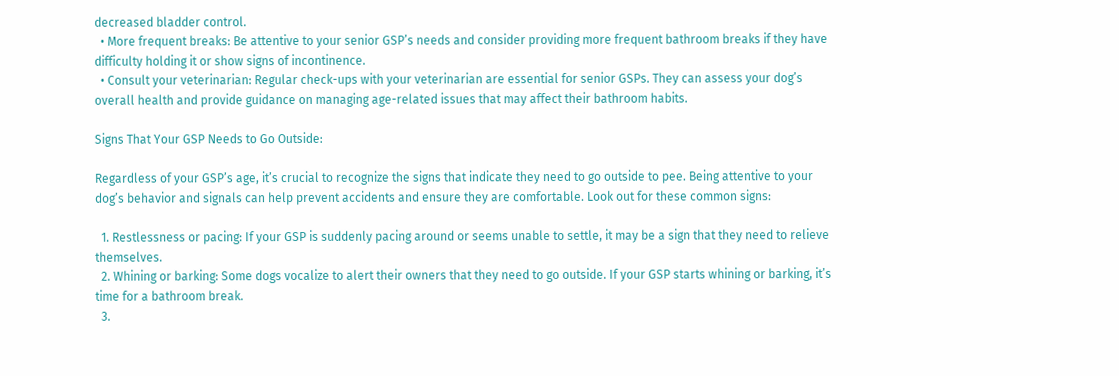decreased bladder control.
  • More frequent breaks: Be attentive to your senior GSP’s needs and consider providing more frequent bathroom breaks if they have difficulty holding it or show signs of incontinence.
  • Consult your veterinarian: Regular check-ups with your veterinarian are essential for senior GSPs. They can assess your dog’s overall health and provide guidance on managing age-related issues that may affect their bathroom habits.

Signs That Your GSP Needs to Go Outside:

Regardless of your GSP’s age, it’s crucial to recognize the signs that indicate they need to go outside to pee. Being attentive to your dog’s behavior and signals can help prevent accidents and ensure they are comfortable. Look out for these common signs:

  1. Restlessness or pacing: If your GSP is suddenly pacing around or seems unable to settle, it may be a sign that they need to relieve themselves.
  2. Whining or barking: Some dogs vocalize to alert their owners that they need to go outside. If your GSP starts whining or barking, it’s time for a bathroom break.
  3.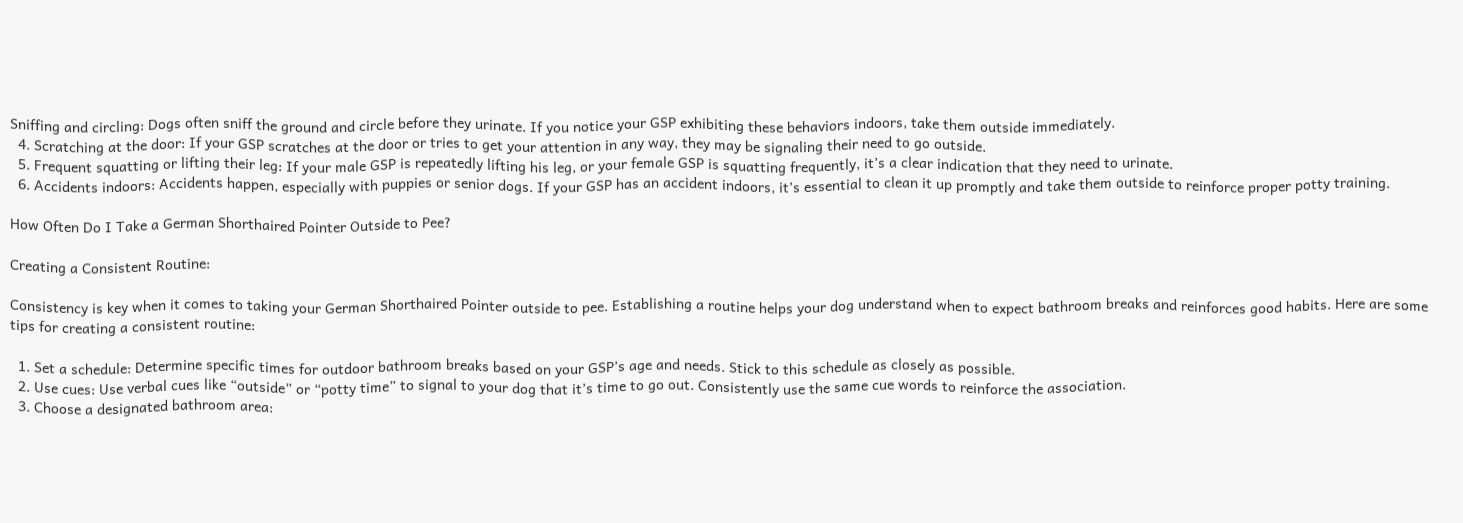Sniffing and circling: Dogs often sniff the ground and circle before they urinate. If you notice your GSP exhibiting these behaviors indoors, take them outside immediately.
  4. Scratching at the door: If your GSP scratches at the door or tries to get your attention in any way, they may be signaling their need to go outside.
  5. Frequent squatting or lifting their leg: If your male GSP is repeatedly lifting his leg, or your female GSP is squatting frequently, it’s a clear indication that they need to urinate.
  6. Accidents indoors: Accidents happen, especially with puppies or senior dogs. If your GSP has an accident indoors, it’s essential to clean it up promptly and take them outside to reinforce proper potty training.

How Often Do I Take a German Shorthaired Pointer Outside to Pee?

Creating a Consistent Routine:

Consistency is key when it comes to taking your German Shorthaired Pointer outside to pee. Establishing a routine helps your dog understand when to expect bathroom breaks and reinforces good habits. Here are some tips for creating a consistent routine:

  1. Set a schedule: Determine specific times for outdoor bathroom breaks based on your GSP’s age and needs. Stick to this schedule as closely as possible.
  2. Use cues: Use verbal cues like “outside” or “potty time” to signal to your dog that it’s time to go out. Consistently use the same cue words to reinforce the association.
  3. Choose a designated bathroom area: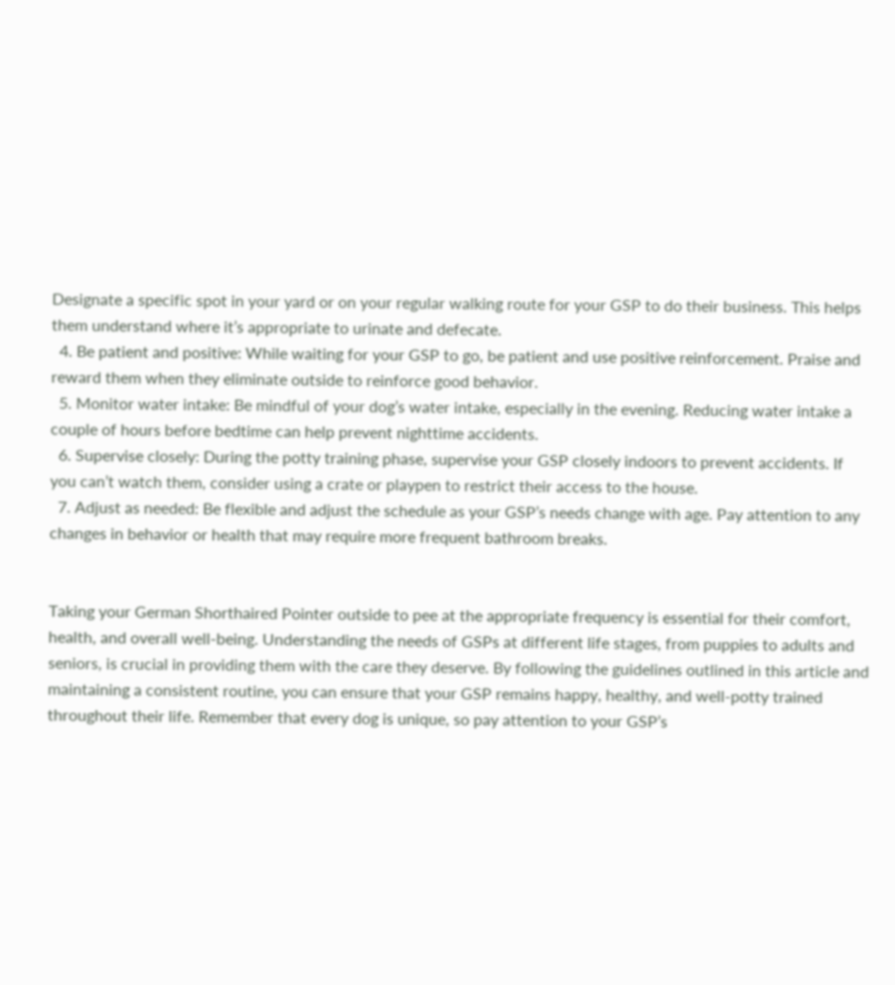Designate a specific spot in your yard or on your regular walking route for your GSP to do their business. This helps them understand where it’s appropriate to urinate and defecate.
  4. Be patient and positive: While waiting for your GSP to go, be patient and use positive reinforcement. Praise and reward them when they eliminate outside to reinforce good behavior.
  5. Monitor water intake: Be mindful of your dog’s water intake, especially in the evening. Reducing water intake a couple of hours before bedtime can help prevent nighttime accidents.
  6. Supervise closely: During the potty training phase, supervise your GSP closely indoors to prevent accidents. If you can’t watch them, consider using a crate or playpen to restrict their access to the house.
  7. Adjust as needed: Be flexible and adjust the schedule as your GSP’s needs change with age. Pay attention to any changes in behavior or health that may require more frequent bathroom breaks.


Taking your German Shorthaired Pointer outside to pee at the appropriate frequency is essential for their comfort, health, and overall well-being. Understanding the needs of GSPs at different life stages, from puppies to adults and seniors, is crucial in providing them with the care they deserve. By following the guidelines outlined in this article and maintaining a consistent routine, you can ensure that your GSP remains happy, healthy, and well-potty trained throughout their life. Remember that every dog is unique, so pay attention to your GSP’s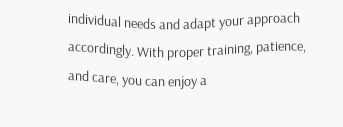individual needs and adapt your approach accordingly. With proper training, patience, and care, you can enjoy a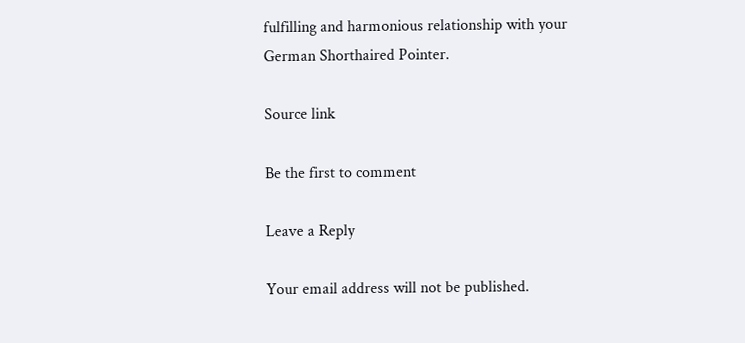fulfilling and harmonious relationship with your German Shorthaired Pointer.

Source link

Be the first to comment

Leave a Reply

Your email address will not be published.